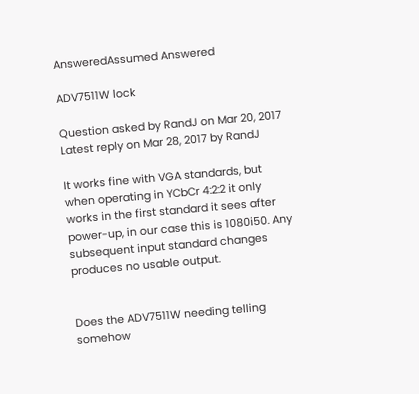AnsweredAssumed Answered

ADV7511W lock

Question asked by RandJ on Mar 20, 2017
Latest reply on Mar 28, 2017 by RandJ

It works fine with VGA standards, but when operating in YCbCr 4:2:2 it only works in the first standard it sees after power-up, in our case this is 1080i50. Any subsequent input standard changes produces no usable output.


Does the ADV7511W needing telling somehow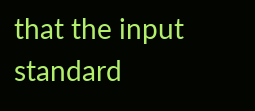that the input standard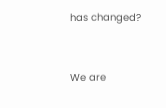has changed?


We are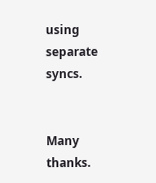using separate syncs.


Many thanks.